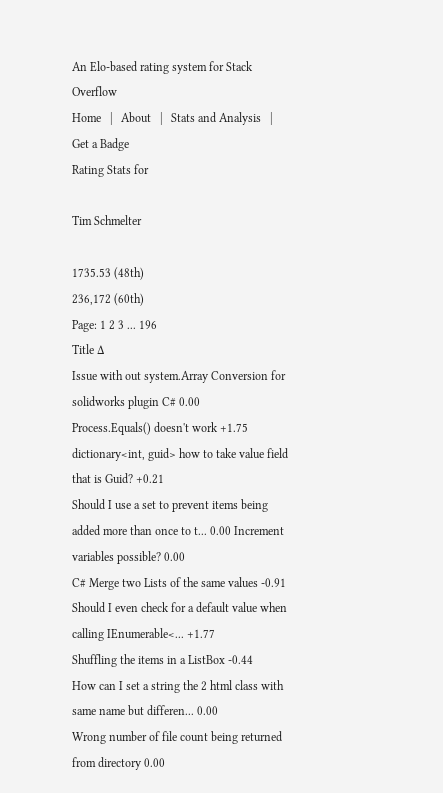An Elo-based rating system for Stack Overflow
Home   |   About   |   Stats and Analysis   |   Get a Badge
Rating Stats for

Tim Schmelter

1735.53 (48th)
236,172 (60th)
Page: 1 2 3 ... 196
Title Δ
Issue with out system.Array Conversion for solidworks plugin C# 0.00
Process.Equals() doesn't work +1.75
dictionary<int, guid> how to take value field that is Guid? +0.21
Should I use a set to prevent items being added more than once to t... 0.00 Increment variables possible? 0.00
C# Merge two Lists of the same values -0.91
Should I even check for a default value when calling IEnumerable<... +1.77
Shuffling the items in a ListBox -0.44
How can I set a string the 2 html class with same name but differen... 0.00
Wrong number of file count being returned from directory 0.00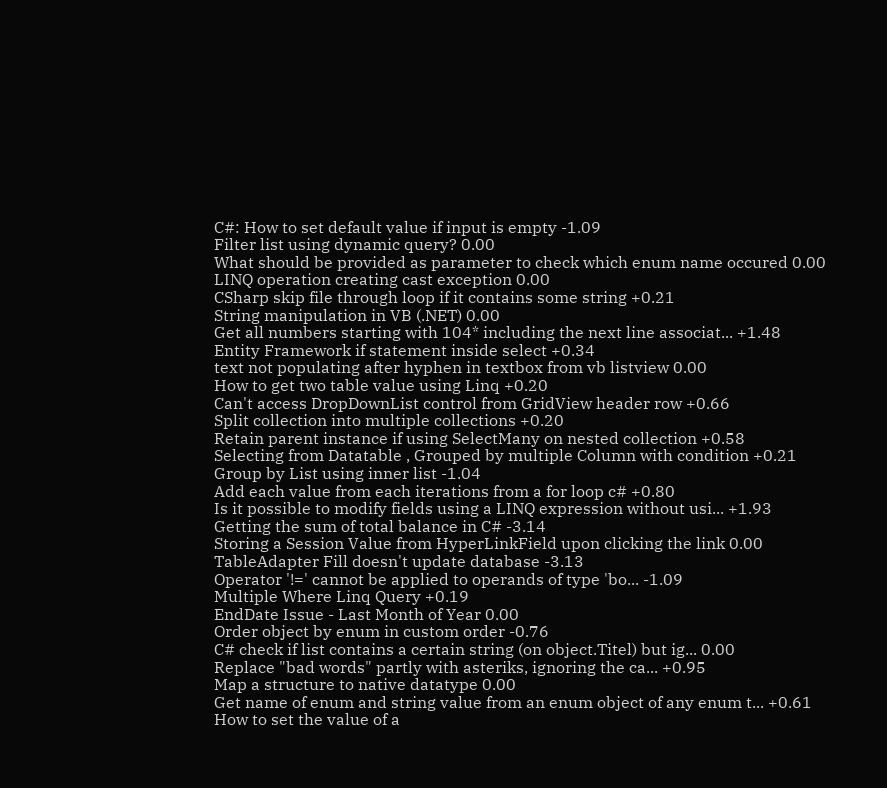C#: How to set default value if input is empty -1.09
Filter list using dynamic query? 0.00
What should be provided as parameter to check which enum name occured 0.00
LINQ operation creating cast exception 0.00
CSharp skip file through loop if it contains some string +0.21
String manipulation in VB (.NET) 0.00
Get all numbers starting with 104* including the next line associat... +1.48
Entity Framework if statement inside select +0.34
text not populating after hyphen in textbox from vb listview 0.00
How to get two table value using Linq +0.20
Can't access DropDownList control from GridView header row +0.66
Split collection into multiple collections +0.20
Retain parent instance if using SelectMany on nested collection +0.58
Selecting from Datatable , Grouped by multiple Column with condition +0.21
Group by List using inner list -1.04
Add each value from each iterations from a for loop c# +0.80
Is it possible to modify fields using a LINQ expression without usi... +1.93
Getting the sum of total balance in C# -3.14
Storing a Session Value from HyperLinkField upon clicking the link 0.00
TableAdapter Fill doesn't update database -3.13
Operator '!=' cannot be applied to operands of type 'bo... -1.09
Multiple Where Linq Query +0.19
EndDate Issue - Last Month of Year 0.00
Order object by enum in custom order -0.76
C# check if list contains a certain string (on object.Titel) but ig... 0.00
Replace "bad words" partly with asteriks, ignoring the ca... +0.95
Map a structure to native datatype 0.00
Get name of enum and string value from an enum object of any enum t... +0.61
How to set the value of a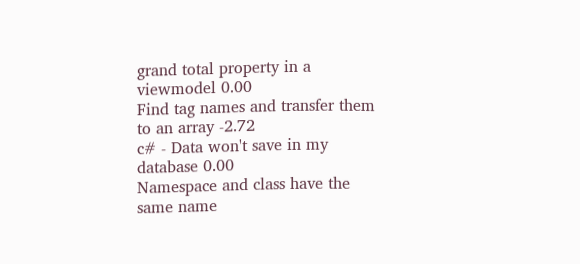grand total property in a viewmodel 0.00
Find tag names and transfer them to an array -2.72
c# - Data won't save in my database 0.00
Namespace and class have the same name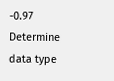-0.97
Determine data type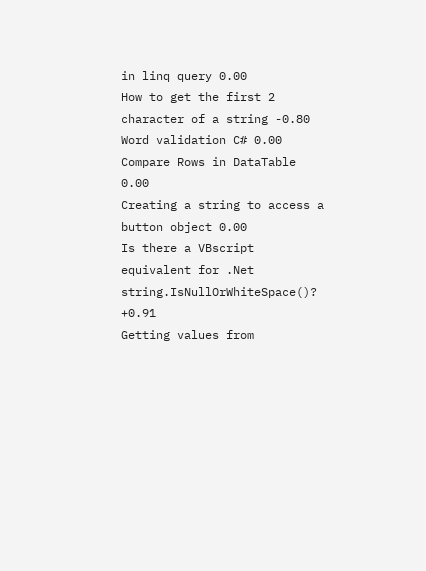in linq query 0.00
How to get the first 2 character of a string -0.80
Word validation C# 0.00
Compare Rows in DataTable 0.00
Creating a string to access a button object 0.00
Is there a VBscript equivalent for .Net string.IsNullOrWhiteSpace()? +0.91
Getting values from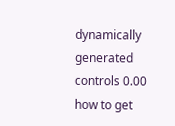dynamically generated controls 0.00
how to get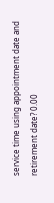service time using appointment date and retirement date? 0.00